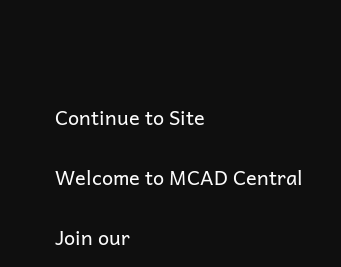Continue to Site

Welcome to MCAD Central

Join our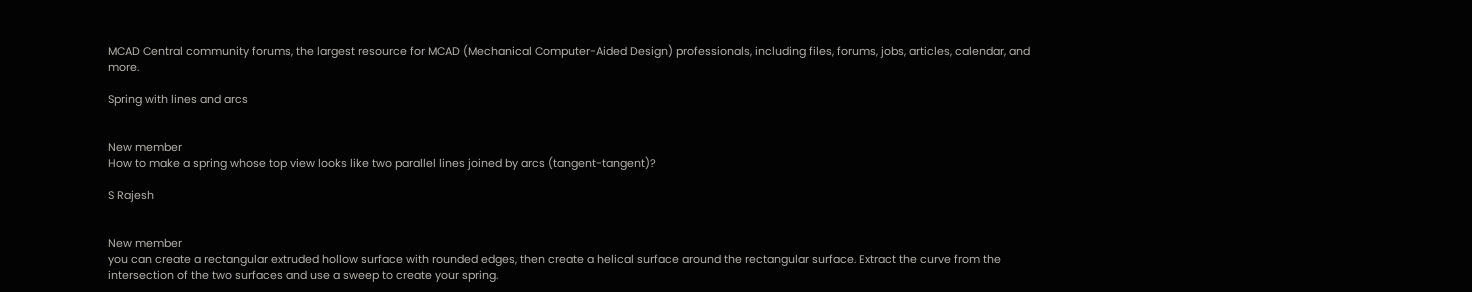MCAD Central community forums, the largest resource for MCAD (Mechanical Computer-Aided Design) professionals, including files, forums, jobs, articles, calendar, and more.

Spring with lines and arcs


New member
How to make a spring whose top view looks like two parallel lines joined by arcs (tangent-tangent)?

S Rajesh


New member
you can create a rectangular extruded hollow surface with rounded edges, then create a helical surface around the rectangular surface. Extract the curve from the intersection of the two surfaces and use a sweep to create your spring.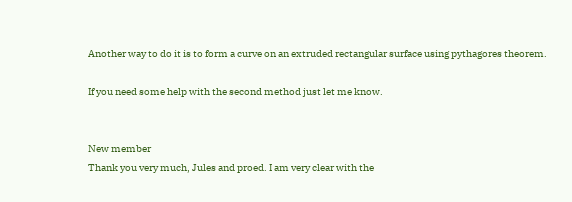Another way to do it is to form a curve on an extruded rectangular surface using pythagores theorem.

If you need some help with the second method just let me know.


New member
Thank you very much, Jules and proed. I am very clear with the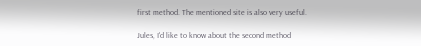first method. The mentioned site is also very useful.

Jules, I'd like to know about the second method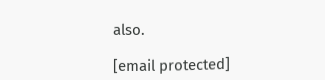also.

[email protected]